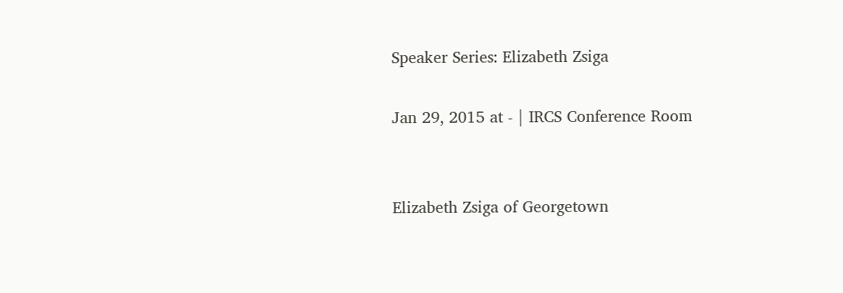Speaker Series: Elizabeth Zsiga

Jan 29, 2015 at - | IRCS Conference Room


Elizabeth Zsiga of Georgetown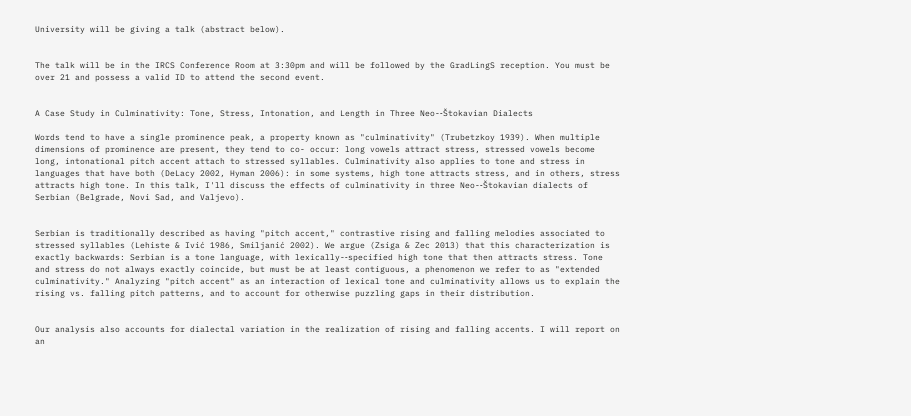University will be giving a talk (abstract below).


The talk will be in the IRCS Conference Room at 3:30pm and will be followed by the GradLingS reception. You must be over 21 and possess a valid ID to attend the second event.


A Case Study in Culminativity: Tone, Stress, Intonation, and Length in Three Neo-‐Štokavian Dialects

Words tend to have a single prominence peak, a property known as "culminativity" (Trubetzkoy 1939). When multiple dimensions of prominence are present, they tend to co- occur: long vowels attract stress, stressed vowels become long, intonational pitch accent attach to stressed syllables. Culminativity also applies to tone and stress in languages that have both (DeLacy 2002, Hyman 2006): in some systems, high tone attracts stress, and in others, stress attracts high tone. In this talk, I'll discuss the effects of culminativity in three Neo-‐Štokavian dialects of Serbian (Belgrade, Novi Sad, and Valjevo).


Serbian is traditionally described as having "pitch accent," contrastive rising and falling melodies associated to stressed syllables (Lehiste & Ivić 1986, Smiljanić 2002). We argue (Zsiga & Zec 2013) that this characterization is exactly backwards: Serbian is a tone language, with lexically-‐specified high tone that then attracts stress. Tone and stress do not always exactly coincide, but must be at least contiguous, a phenomenon we refer to as "extended culminativity." Analyzing "pitch accent" as an interaction of lexical tone and culminativity allows us to explain the rising vs. falling pitch patterns, and to account for otherwise puzzling gaps in their distribution.


Our analysis also accounts for dialectal variation in the realization of rising and falling accents. I will report on an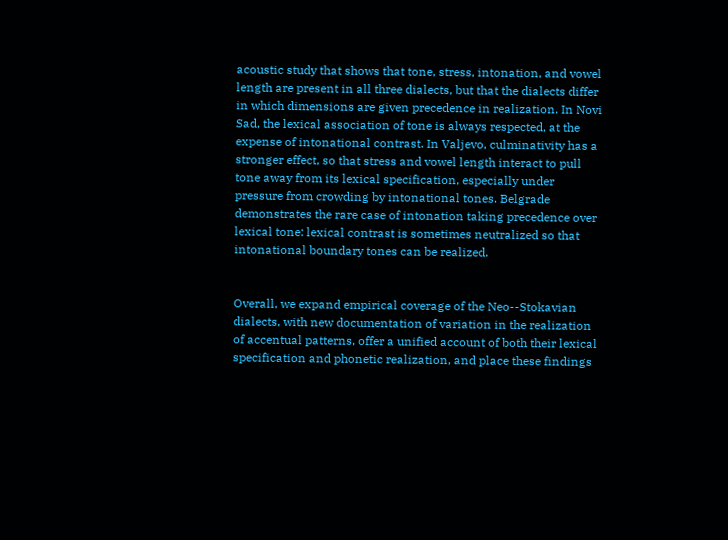acoustic study that shows that tone, stress, intonation, and vowel length are present in all three dialects, but that the dialects differ in which dimensions are given precedence in realization. In Novi Sad, the lexical association of tone is always respected, at the expense of intonational contrast. In Valjevo, culminativity has a stronger effect, so that stress and vowel length interact to pull tone away from its lexical specification, especially under pressure from crowding by intonational tones. Belgrade demonstrates the rare case of intonation taking precedence over lexical tone: lexical contrast is sometimes neutralized so that intonational boundary tones can be realized.


Overall, we expand empirical coverage of the Neo--Stokavian dialects, with new documentation of variation in the realization of accentual patterns, offer a unified account of both their lexical specification and phonetic realization, and place these findings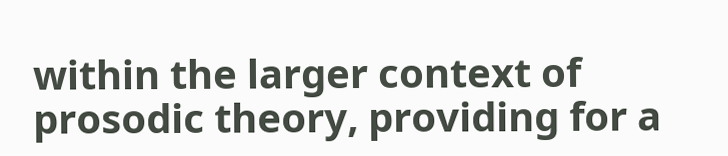within the larger context of prosodic theory, providing for a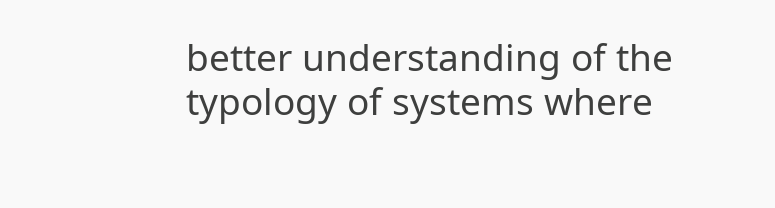better understanding of the typology of systems where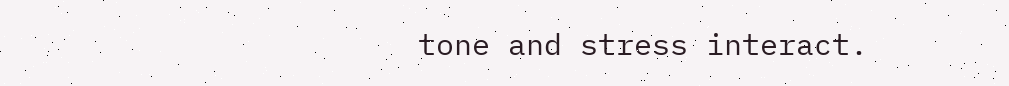tone and stress interact.